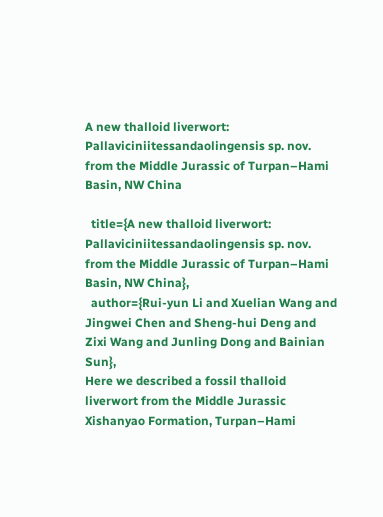A new thalloid liverwort: Pallaviciniitessandaolingensis sp. nov. from the Middle Jurassic of Turpan–Hami Basin, NW China

  title={A new thalloid liverwort: Pallaviciniitessandaolingensis sp. nov. from the Middle Jurassic of Turpan–Hami Basin, NW China},
  author={Rui-yun Li and Xuelian Wang and Jingwei Chen and Sheng-hui Deng and Zixi Wang and Junling Dong and Bainian Sun},
Here we described a fossil thalloid liverwort from the Middle Jurassic Xishanyao Formation, Turpan–Hami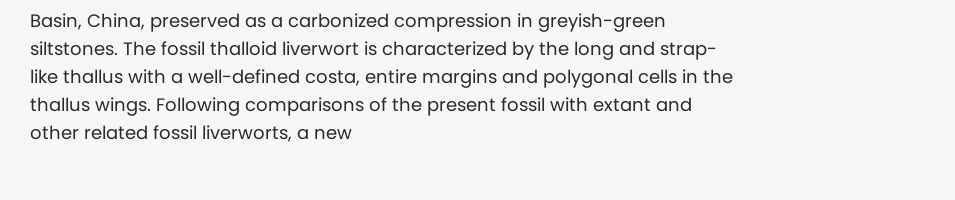Basin, China, preserved as a carbonized compression in greyish-green siltstones. The fossil thalloid liverwort is characterized by the long and strap-like thallus with a well-defined costa, entire margins and polygonal cells in the thallus wings. Following comparisons of the present fossil with extant and other related fossil liverworts, a new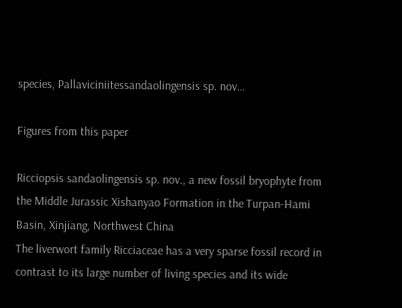species, Pallaviciniitessandaolingensis sp. nov…

Figures from this paper

Ricciopsis sandaolingensis sp. nov., a new fossil bryophyte from the Middle Jurassic Xishanyao Formation in the Turpan-Hami Basin, Xinjiang, Northwest China
The liverwort family Ricciaceae has a very sparse fossil record in contrast to its large number of living species and its wide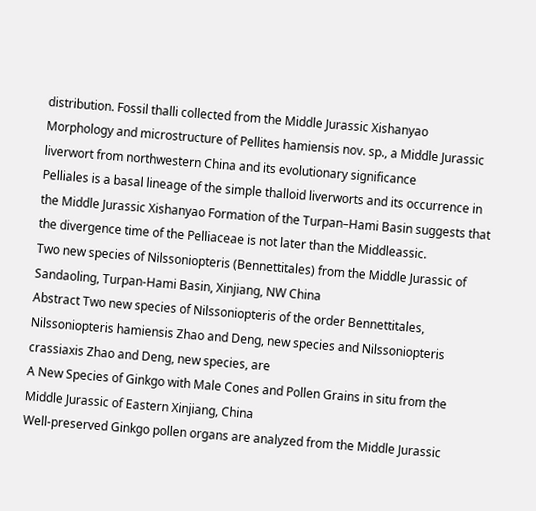distribution. Fossil thalli collected from the Middle Jurassic Xishanyao
Morphology and microstructure of Pellites hamiensis nov. sp., a Middle Jurassic liverwort from northwestern China and its evolutionary significance
Pelliales is a basal lineage of the simple thalloid liverworts and its occurrence in the Middle Jurassic Xishanyao Formation of the Turpan–Hami Basin suggests that the divergence time of the Pelliaceae is not later than the Middleassic.
Two new species of Nilssoniopteris (Bennettitales) from the Middle Jurassic of Sandaoling, Turpan-Hami Basin, Xinjiang, NW China
Abstract Two new species of Nilssoniopteris of the order Bennettitales, Nilssoniopteris hamiensis Zhao and Deng, new species and Nilssoniopteris crassiaxis Zhao and Deng, new species, are
A New Species of Ginkgo with Male Cones and Pollen Grains in situ from the Middle Jurassic of Eastern Xinjiang, China
Well-preserved Ginkgo pollen organs are analyzed from the Middle Jurassic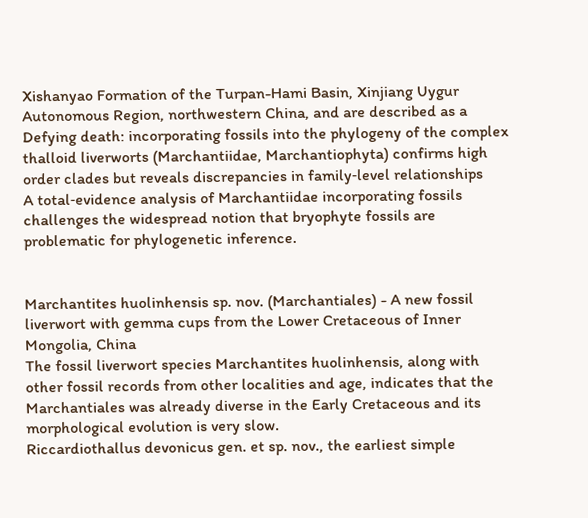Xishanyao Formation of the Turpan-Hami Basin, Xinjiang Uygur Autonomous Region, northwestern China, and are described as a
Defying death: incorporating fossils into the phylogeny of the complex thalloid liverworts (Marchantiidae, Marchantiophyta) confirms high order clades but reveals discrepancies in family‐level relationships
A total‐evidence analysis of Marchantiidae incorporating fossils challenges the widespread notion that bryophyte fossils are problematic for phylogenetic inference.


Marchantites huolinhensis sp. nov. (Marchantiales) - A new fossil liverwort with gemma cups from the Lower Cretaceous of Inner Mongolia, China
The fossil liverwort species Marchantites huolinhensis, along with other fossil records from other localities and age, indicates that the Marchantiales was already diverse in the Early Cretaceous and its morphological evolution is very slow.
Riccardiothallus devonicus gen. et sp. nov., the earliest simple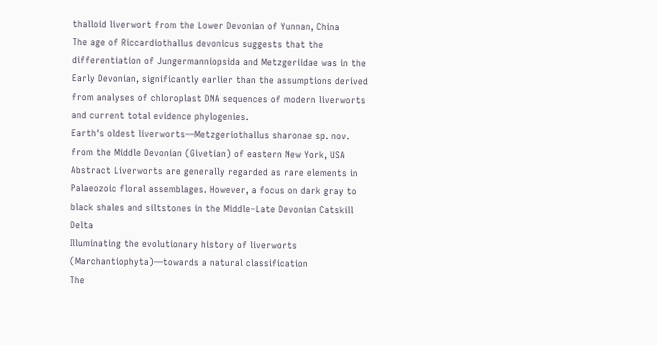thalloid liverwort from the Lower Devonian of Yunnan, China
The age of Riccardiothallus devonicus suggests that the differentiation of Jungermanniopsida and Metzgeriidae was in the Early Devonian, significantly earlier than the assumptions derived from analyses of chloroplast DNA sequences of modern liverworts and current total evidence phylogenies.
Earth's oldest liverworts—Metzgeriothallus sharonae sp. nov. from the Middle Devonian (Givetian) of eastern New York, USA
Abstract Liverworts are generally regarded as rare elements in Palaeozoic floral assemblages. However, a focus on dark gray to black shales and siltstones in the Middle–Late Devonian Catskill Delta
Illuminating the evolutionary history of liverworts (Marchantiophyta)—towards a natural classification
The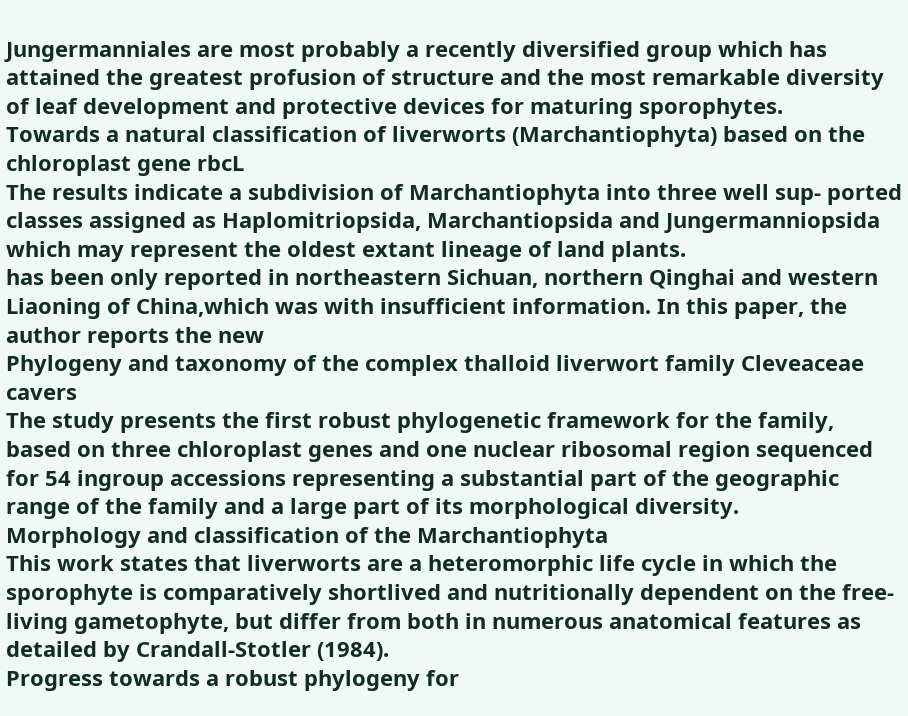Jungermanniales are most probably a recently diversified group which has attained the greatest profusion of structure and the most remarkable diversity of leaf development and protective devices for maturing sporophytes.
Towards a natural classification of liverworts (Marchantiophyta) based on the chloroplast gene rbcL
The results indicate a subdivision of Marchantiophyta into three well sup- ported classes assigned as Haplomitriopsida, Marchantiopsida and Jungermanniopsida which may represent the oldest extant lineage of land plants.
has been only reported in northeastern Sichuan, northern Qinghai and western Liaoning of China,which was with insufficient information. In this paper, the author reports the new
Phylogeny and taxonomy of the complex thalloid liverwort family Cleveaceae cavers
The study presents the first robust phylogenetic framework for the family, based on three chloroplast genes and one nuclear ribosomal region sequenced for 54 ingroup accessions representing a substantial part of the geographic range of the family and a large part of its morphological diversity.
Morphology and classification of the Marchantiophyta
This work states that liverworts are a heteromorphic life cycle in which the sporophyte is comparatively shortlived and nutritionally dependent on the free-living gametophyte, but differ from both in numerous anatomical features as detailed by Crandall-Stotler (1984).
Progress towards a robust phylogeny for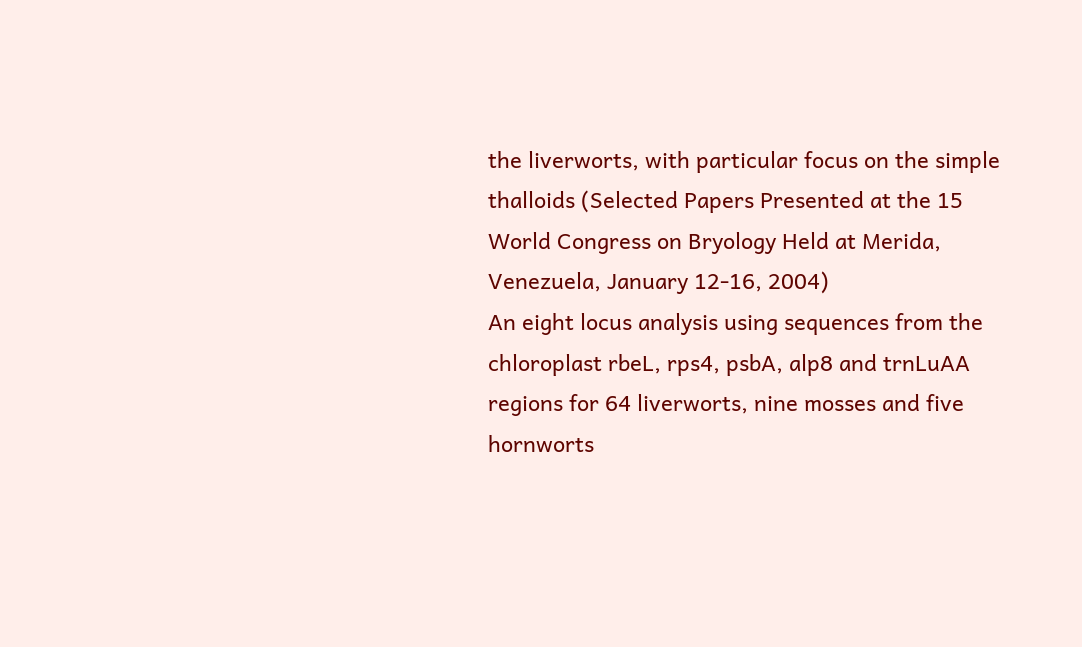the liverworts, with particular focus on the simple thalloids (Selected Papers Presented at the 15 World Congress on Bryology Held at Merida, Venezuela, January 12-16, 2004)
An eight locus analysis using sequences from the chloroplast rbeL, rps4, psbA, alp8 and trnLuAA regions for 64 liverworts, nine mosses and five hornworts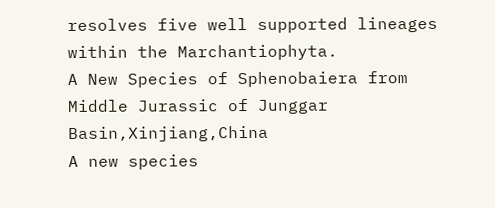resolves five well supported lineages within the Marchantiophyta.
A New Species of Sphenobaiera from Middle Jurassic of Junggar Basin,Xinjiang,China
A new species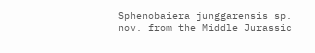Sphenobaiera junggarensis sp. nov. from the Middle Jurassic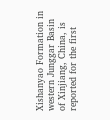Xishanyao Formation in western Junggar Basin of Xinjiang, China, is reported for the first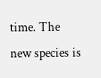time. The new species is